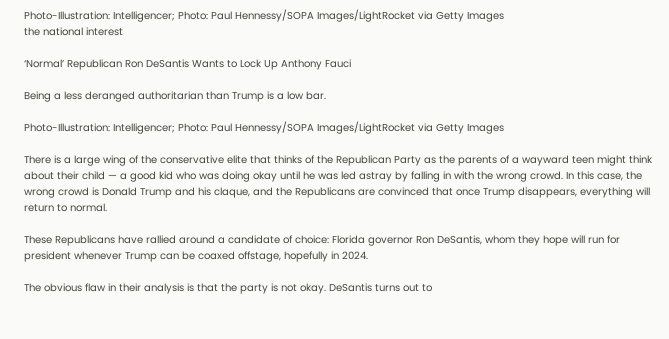Photo-Illustration: Intelligencer; Photo: Paul Hennessy/SOPA Images/LightRocket via Getty Images
the national interest

‘Normal’ Republican Ron DeSantis Wants to Lock Up Anthony Fauci

Being a less deranged authoritarian than Trump is a low bar.

Photo-Illustration: Intelligencer; Photo: Paul Hennessy/SOPA Images/LightRocket via Getty Images

There is a large wing of the conservative elite that thinks of the Republican Party as the parents of a wayward teen might think about their child — a good kid who was doing okay until he was led astray by falling in with the wrong crowd. In this case, the wrong crowd is Donald Trump and his claque, and the Republicans are convinced that once Trump disappears, everything will return to normal.

These Republicans have rallied around a candidate of choice: Florida governor Ron DeSantis, whom they hope will run for president whenever Trump can be coaxed offstage, hopefully in 2024.

The obvious flaw in their analysis is that the party is not okay. DeSantis turns out to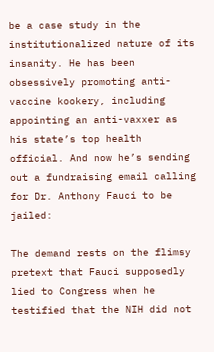be a case study in the institutionalized nature of its insanity. He has been obsessively promoting anti-vaccine kookery, including appointing an anti-vaxxer as his state’s top health official. And now he’s sending out a fundraising email calling for Dr. Anthony Fauci to be jailed:

The demand rests on the flimsy pretext that Fauci supposedly lied to Congress when he testified that the NIH did not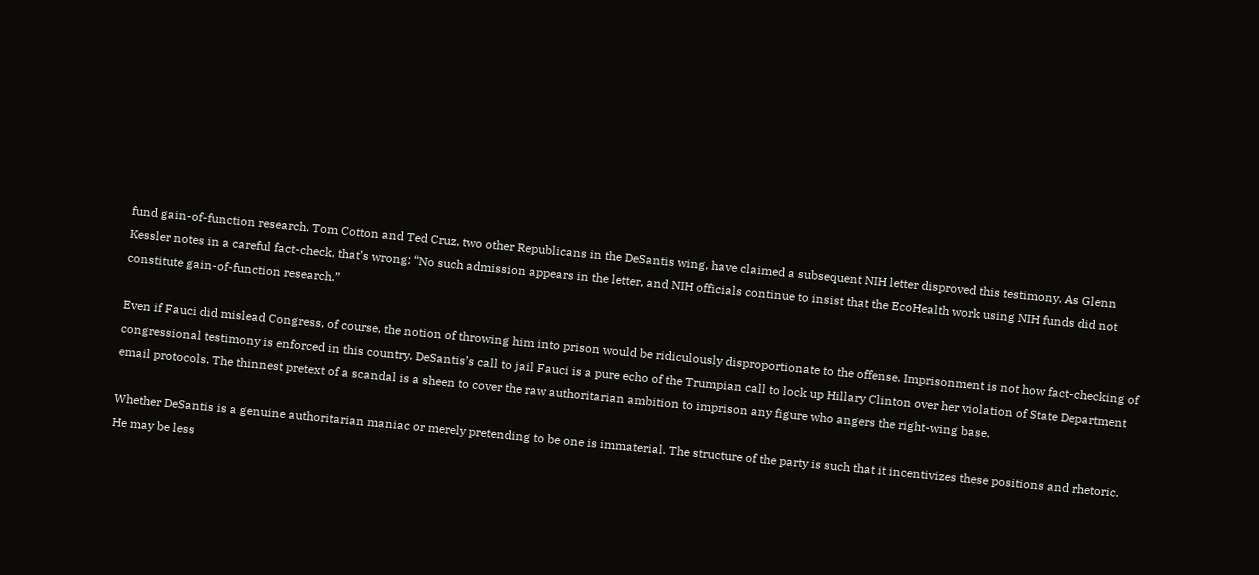fund gain-of-function research. Tom Cotton and Ted Cruz, two other Republicans in the DeSantis wing, have claimed a subsequent NIH letter disproved this testimony. As Glenn Kessler notes in a careful fact-check, that’s wrong: “No such admission appears in the letter, and NIH officials continue to insist that the EcoHealth work using NIH funds did not constitute gain-of-function research.”

Even if Fauci did mislead Congress, of course, the notion of throwing him into prison would be ridiculously disproportionate to the offense. Imprisonment is not how fact-checking of congressional testimony is enforced in this country. DeSantis’s call to jail Fauci is a pure echo of the Trumpian call to lock up Hillary Clinton over her violation of State Department email protocols. The thinnest pretext of a scandal is a sheen to cover the raw authoritarian ambition to imprison any figure who angers the right-wing base.

Whether DeSantis is a genuine authoritarian maniac or merely pretending to be one is immaterial. The structure of the party is such that it incentivizes these positions and rhetoric. He may be less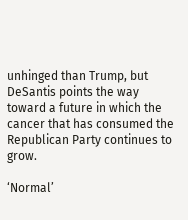unhinged than Trump, but DeSantis points the way toward a future in which the cancer that has consumed the Republican Party continues to grow.

‘Normal’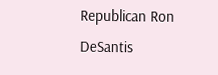Republican Ron DeSantis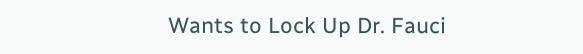Wants to Lock Up Dr. Fauci